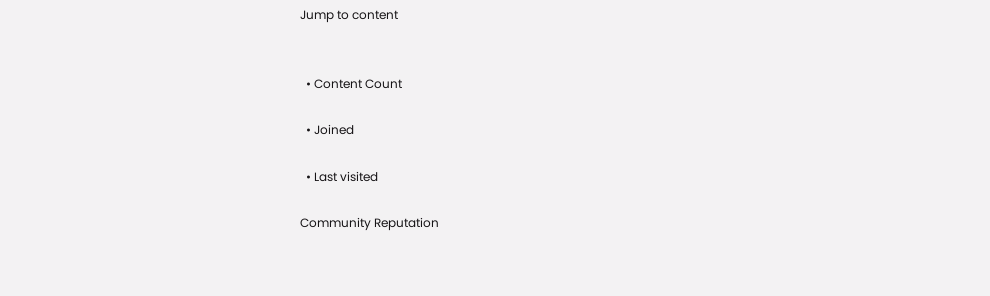Jump to content


  • Content Count

  • Joined

  • Last visited

Community Reputation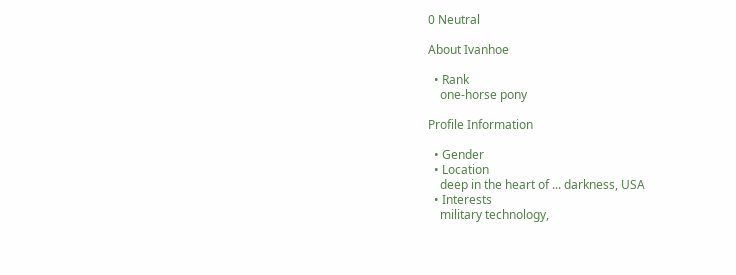0 Neutral

About Ivanhoe

  • Rank
    one-horse pony

Profile Information

  • Gender
  • Location
    deep in the heart of ... darkness, USA
  • Interests
    military technology,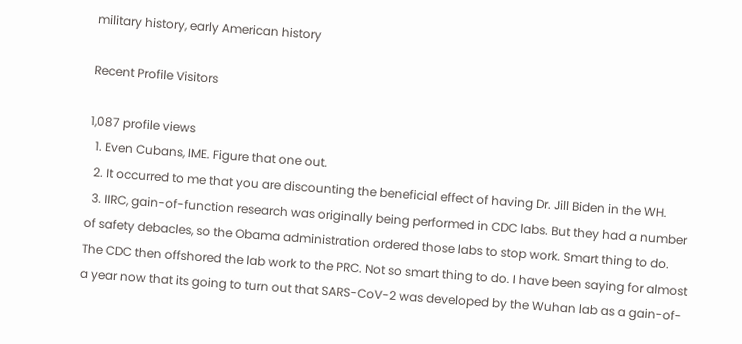military history, early American history

Recent Profile Visitors

1,087 profile views
  1. Even Cubans, IME. Figure that one out.
  2. It occurred to me that you are discounting the beneficial effect of having Dr. Jill Biden in the WH.
  3. IIRC, gain-of-function research was originally being performed in CDC labs. But they had a number of safety debacles, so the Obama administration ordered those labs to stop work. Smart thing to do. The CDC then offshored the lab work to the PRC. Not so smart thing to do. I have been saying for almost a year now that its going to turn out that SARS-CoV-2 was developed by the Wuhan lab as a gain-of-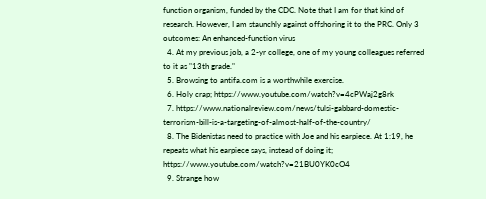function organism, funded by the CDC. Note that I am for that kind of research. However, I am staunchly against offshoring it to the PRC. Only 3 outcomes: An enhanced-function virus
  4. At my previous job, a 2-yr college, one of my young colleagues referred to it as "13th grade."
  5. Browsing to antifa.com is a worthwhile exercise.
  6. Holy crap; https://www.youtube.com/watch?v=4cPWaj2g8rk
  7. https://www.nationalreview.com/news/tulsi-gabbard-domestic-terrorism-bill-is-a-targeting-of-almost-half-of-the-country/
  8. The Bidenistas need to practice with Joe and his earpiece. At 1:19, he repeats what his earpiece says, instead of doing it; https://www.youtube.com/watch?v=21BU0YK0cO4
  9. Strange how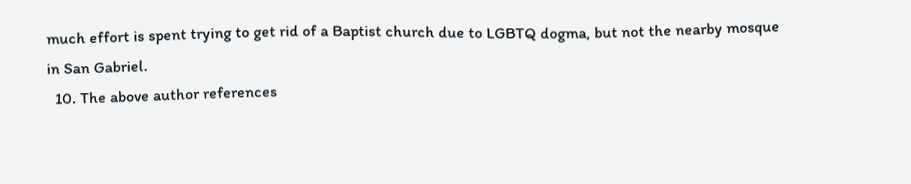much effort is spent trying to get rid of a Baptist church due to LGBTQ dogma, but not the nearby mosque in San Gabriel.
  10. The above author references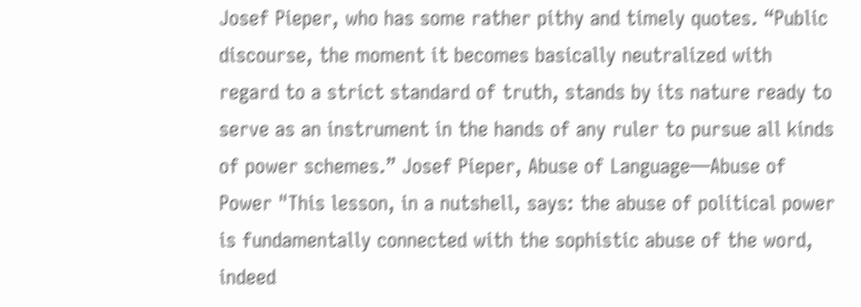Josef Pieper, who has some rather pithy and timely quotes. “Public discourse, the moment it becomes basically neutralized with regard to a strict standard of truth, stands by its nature ready to serve as an instrument in the hands of any ruler to pursue all kinds of power schemes.” Josef Pieper, Abuse of Language—Abuse of Power "This lesson, in a nutshell, says: the abuse of political power is fundamentally connected with the sophistic abuse of the word, indeed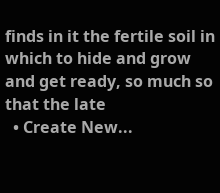finds in it the fertile soil in which to hide and grow and get ready, so much so that the late
  • Create New...